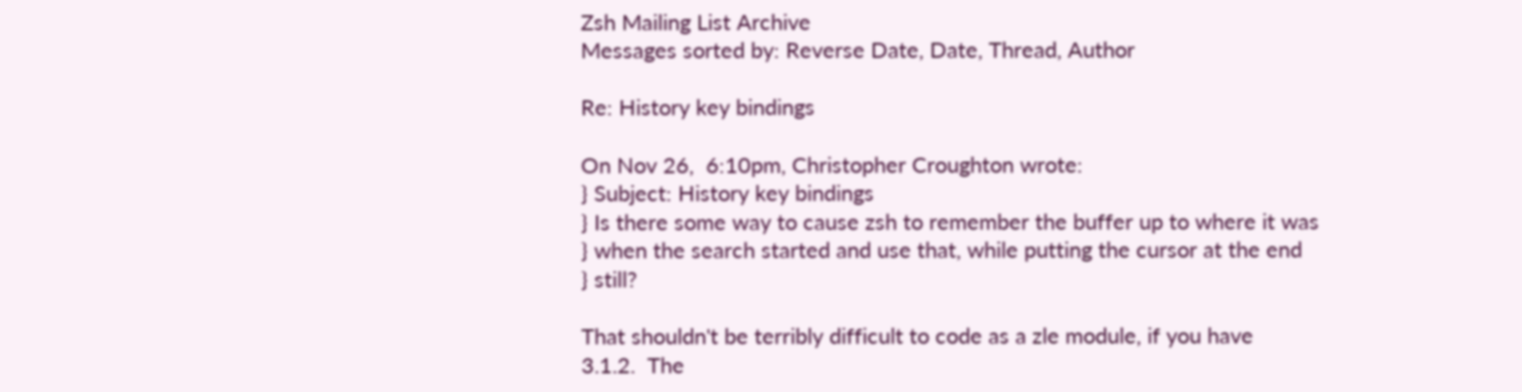Zsh Mailing List Archive
Messages sorted by: Reverse Date, Date, Thread, Author

Re: History key bindings

On Nov 26,  6:10pm, Christopher Croughton wrote:
} Subject: History key bindings
} Is there some way to cause zsh to remember the buffer up to where it was
} when the search started and use that, while putting the cursor at the end
} still?

That shouldn't be terribly difficult to code as a zle module, if you have
3.1.2.  The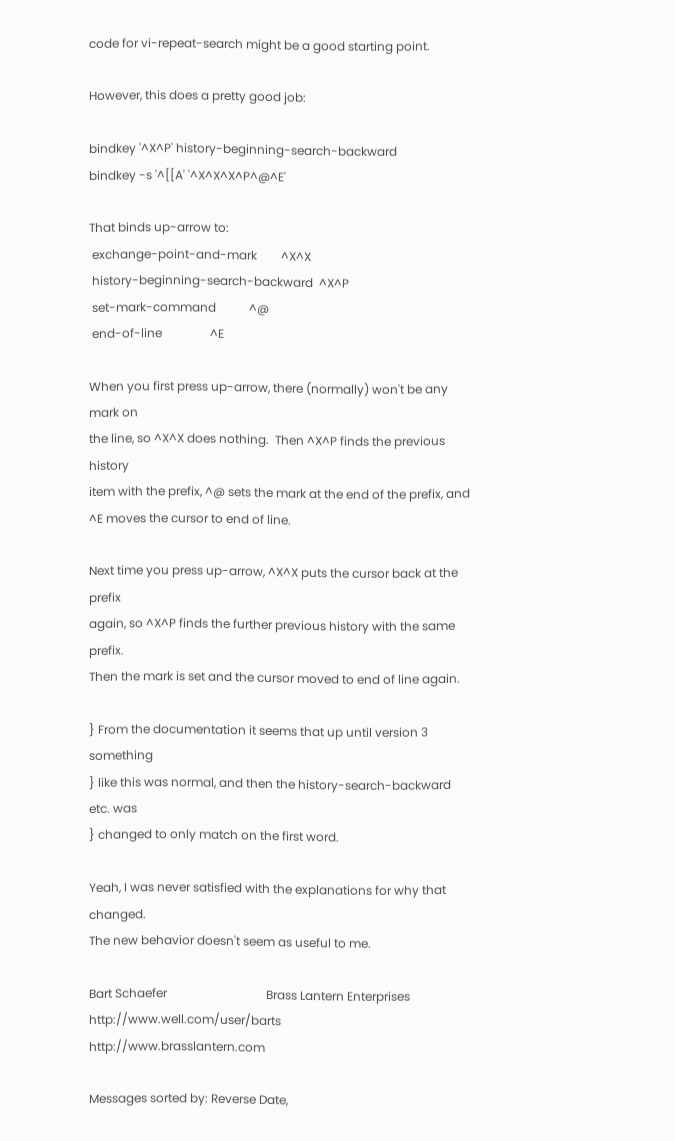code for vi-repeat-search might be a good starting point.

However, this does a pretty good job:

bindkey '^X^P' history-beginning-search-backward
bindkey -s '^[[A' '^X^X^X^P^@^E'

That binds up-arrow to:
 exchange-point-and-mark        ^X^X
 history-beginning-search-backward  ^X^P
 set-mark-command           ^@
 end-of-line                ^E

When you first press up-arrow, there (normally) won't be any mark on
the line, so ^X^X does nothing.  Then ^X^P finds the previous history
item with the prefix, ^@ sets the mark at the end of the prefix, and
^E moves the cursor to end of line.

Next time you press up-arrow, ^X^X puts the cursor back at the prefix
again, so ^X^P finds the further previous history with the same prefix.
Then the mark is set and the cursor moved to end of line again.

} From the documentation it seems that up until version 3 something
} like this was normal, and then the history-search-backward etc. was
} changed to only match on the first word.

Yeah, I was never satisfied with the explanations for why that changed.
The new behavior doesn't seem as useful to me.

Bart Schaefer                                 Brass Lantern Enterprises
http://www.well.com/user/barts              http://www.brasslantern.com

Messages sorted by: Reverse Date,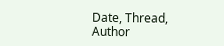Date, Thread, Author